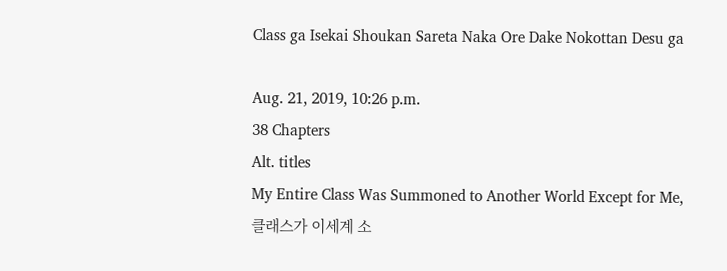Class ga Isekai Shoukan Sareta Naka Ore Dake Nokottan Desu ga

Aug. 21, 2019, 10:26 p.m.
38 Chapters
Alt. titles
My Entire Class Was Summoned to Another World Except for Me,
클래스가 이세계 소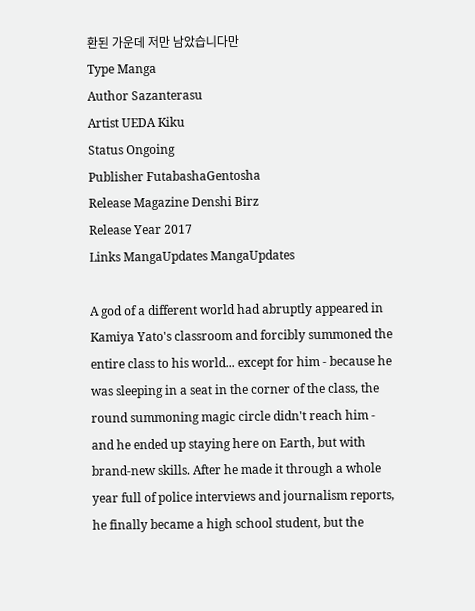환된 가운데 저만 남았습니다만
Type Manga
Author Sazanterasu
Artist UEDA Kiku
Status Ongoing
Publisher FutabashaGentosha
Release Magazine Denshi Birz
Release Year 2017
Links MangaUpdates MangaUpdates

A god of a different world had abruptly appeared in Kamiya Yato's classroom and forcibly summoned the entire class to his world... except for him - because he was sleeping in a seat in the corner of the class, the round summoning magic circle didn't reach him - and he ended up staying here on Earth, but with brand-new skills. After he made it through a whole year full of police interviews and journalism reports, he finally became a high school student, but the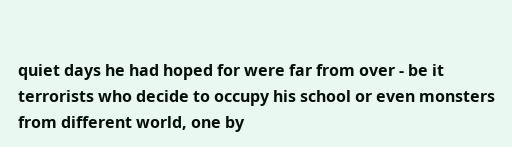quiet days he had hoped for were far from over - be it terrorists who decide to occupy his school or even monsters from different world, one by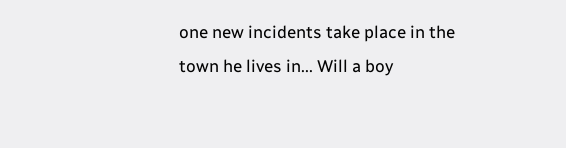one new incidents take place in the town he lives in... Will a boy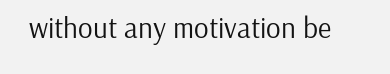without any motivation be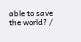able to save the world? /